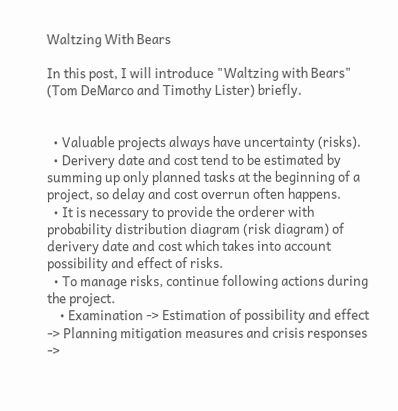Waltzing With Bears

In this post, I will introduce "Waltzing with Bears" (Tom DeMarco and Timothy Lister) briefly.


  • Valuable projects always have uncertainty (risks).
  • Derivery date and cost tend to be estimated by summing up only planned tasks at the beginning of a project, so delay and cost overrun often happens.
  • It is necessary to provide the orderer with probability distribution diagram (risk diagram) of derivery date and cost which takes into account possibility and effect of risks.
  • To manage risks, continue following actions during the project.
    • Examination -> Estimation of possibility and effect -> Planning mitigation measures and crisis responses ->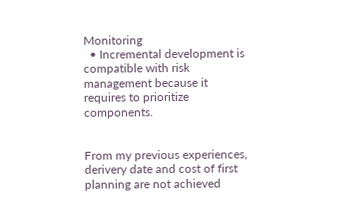Monitoring
  • Incremental development is compatible with risk management because it requires to prioritize components.


From my previous experiences, derivery date and cost of first planning are not achieved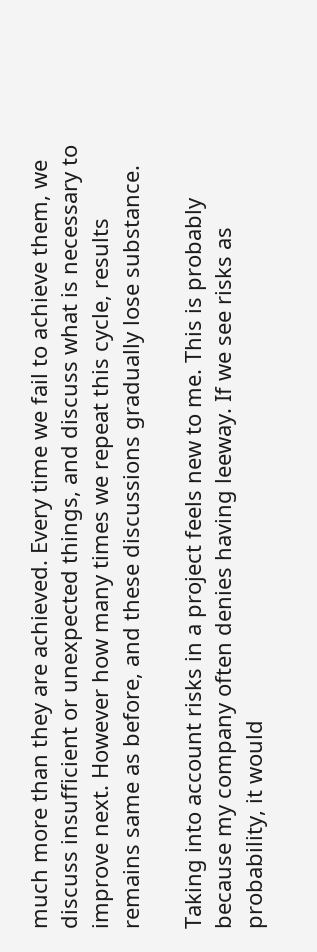much more than they are achieved. Every time we fail to achieve them, we discuss insufficient or unexpected things, and discuss what is necessary to improve next. However how many times we repeat this cycle, results remains same as before, and these discussions gradually lose substance.

Taking into account risks in a project feels new to me. This is probably because my company often denies having leeway. If we see risks as probability, it would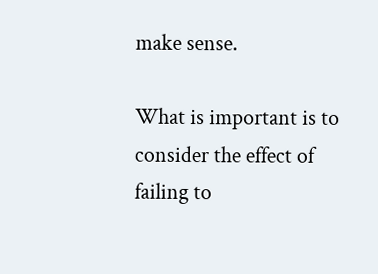make sense.

What is important is to consider the effect of failing to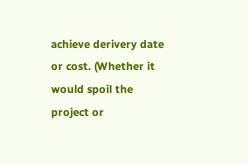achieve derivery date or cost. (Whether it would spoil the project or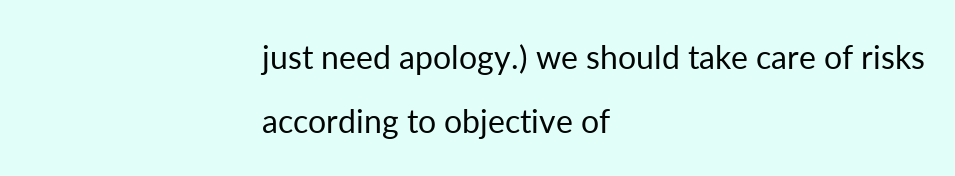just need apology.) we should take care of risks according to objective of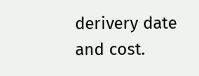derivery date and cost.